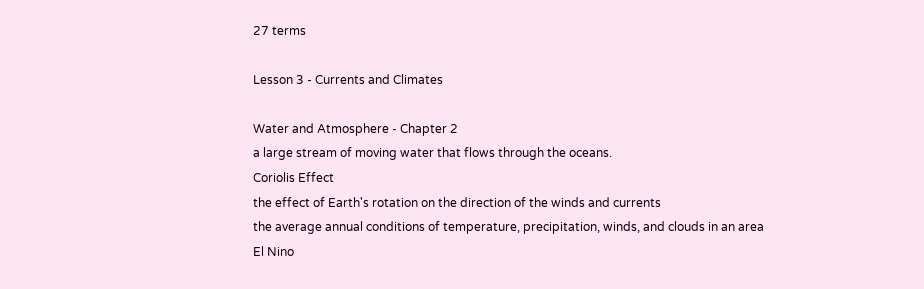27 terms

Lesson 3 - Currents and Climates

Water and Atmosphere - Chapter 2
a large stream of moving water that flows through the oceans.
Coriolis Effect
the effect of Earth's rotation on the direction of the winds and currents
the average annual conditions of temperature, precipitation, winds, and clouds in an area
El Nino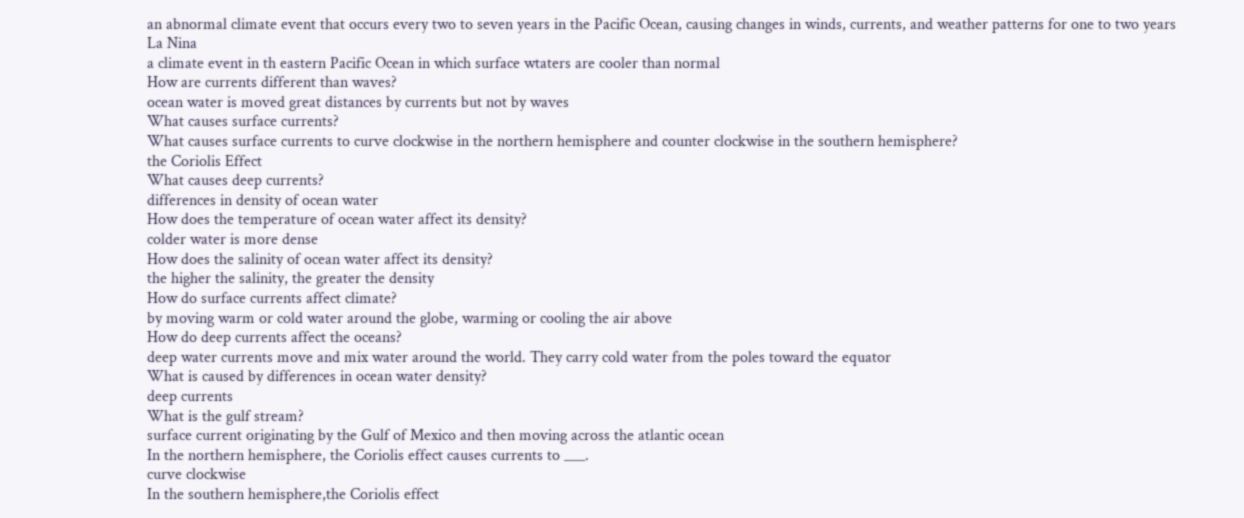an abnormal climate event that occurs every two to seven years in the Pacific Ocean, causing changes in winds, currents, and weather patterns for one to two years
La Nina
a climate event in th eastern Pacific Ocean in which surface wtaters are cooler than normal
How are currents different than waves?
ocean water is moved great distances by currents but not by waves
What causes surface currents?
What causes surface currents to curve clockwise in the northern hemisphere and counter clockwise in the southern hemisphere?
the Coriolis Effect
What causes deep currents?
differences in density of ocean water
How does the temperature of ocean water affect its density?
colder water is more dense
How does the salinity of ocean water affect its density?
the higher the salinity, the greater the density
How do surface currents affect climate?
by moving warm or cold water around the globe, warming or cooling the air above
How do deep currents affect the oceans?
deep water currents move and mix water around the world. They carry cold water from the poles toward the equator
What is caused by differences in ocean water density?
deep currents
What is the gulf stream?
surface current originating by the Gulf of Mexico and then moving across the atlantic ocean
In the northern hemisphere, the Coriolis effect causes currents to ___.
curve clockwise
In the southern hemisphere,the Coriolis effect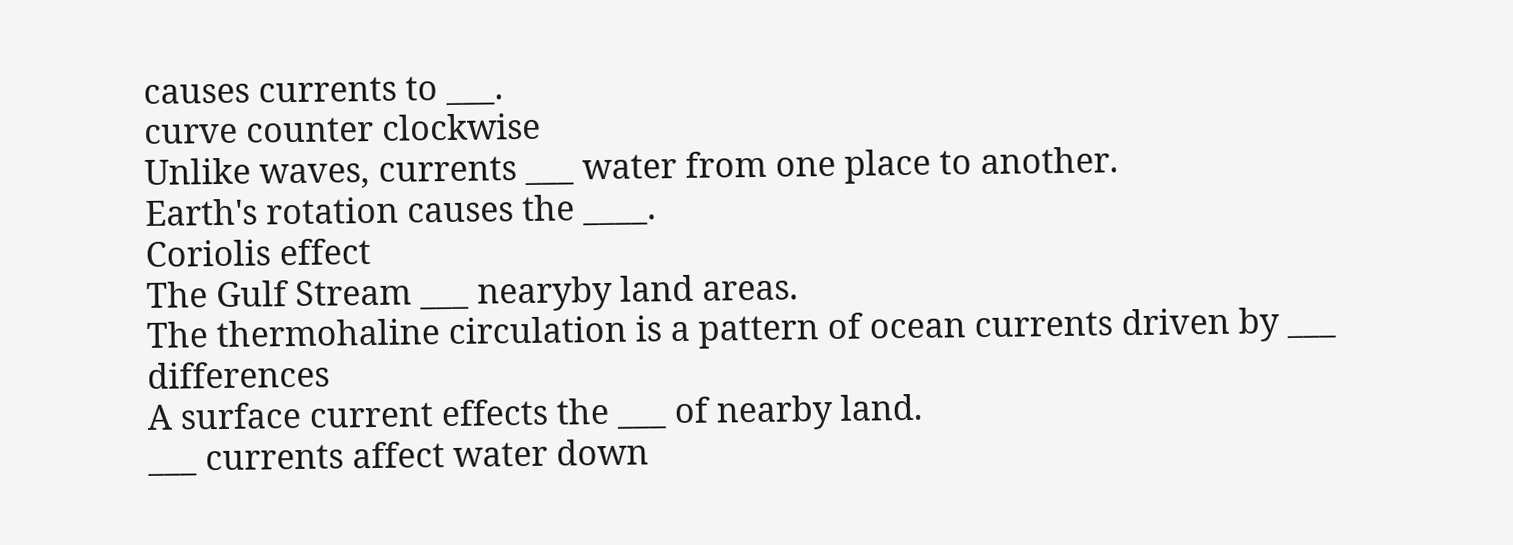causes currents to ___.
curve counter clockwise
Unlike waves, currents ___ water from one place to another.
Earth's rotation causes the ____.
Coriolis effect
The Gulf Stream ___ nearyby land areas.
The thermohaline circulation is a pattern of ocean currents driven by ___ differences
A surface current effects the ___ of nearby land.
___ currents affect water down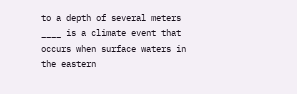to a depth of several meters
____ is a climate event that occurs when surface waters in the eastern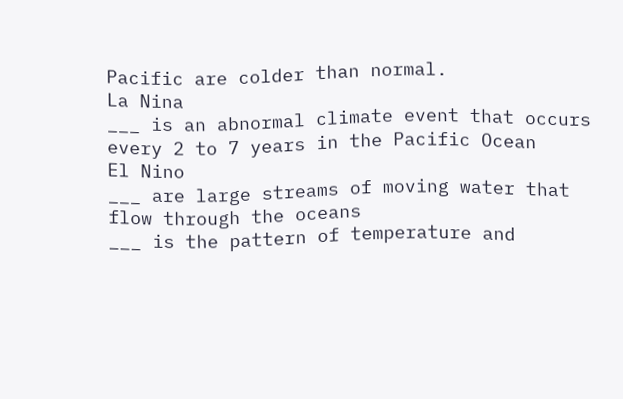Pacific are colder than normal.
La Nina
___ is an abnormal climate event that occurs every 2 to 7 years in the Pacific Ocean
El Nino
___ are large streams of moving water that flow through the oceans
___ is the pattern of temperature and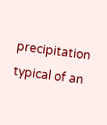precipitation typical of an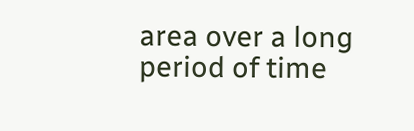area over a long period of time